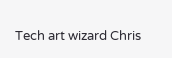Tech art wizard Chris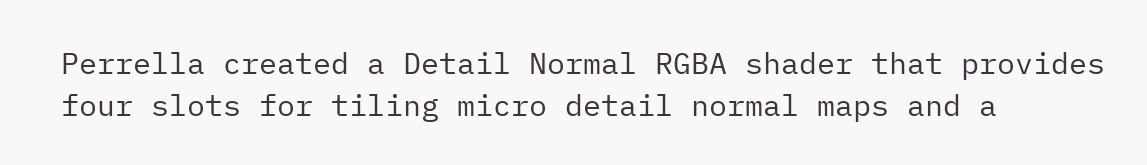Perrella created a Detail Normal RGBA shader that provides four slots for tiling micro detail normal maps and a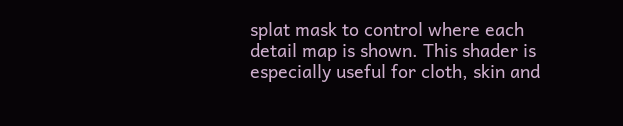splat mask to control where each detail map is shown. This shader is especially useful for cloth, skin and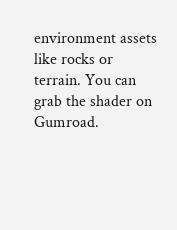environment assets like rocks or terrain. You can grab the shader on Gumroad.